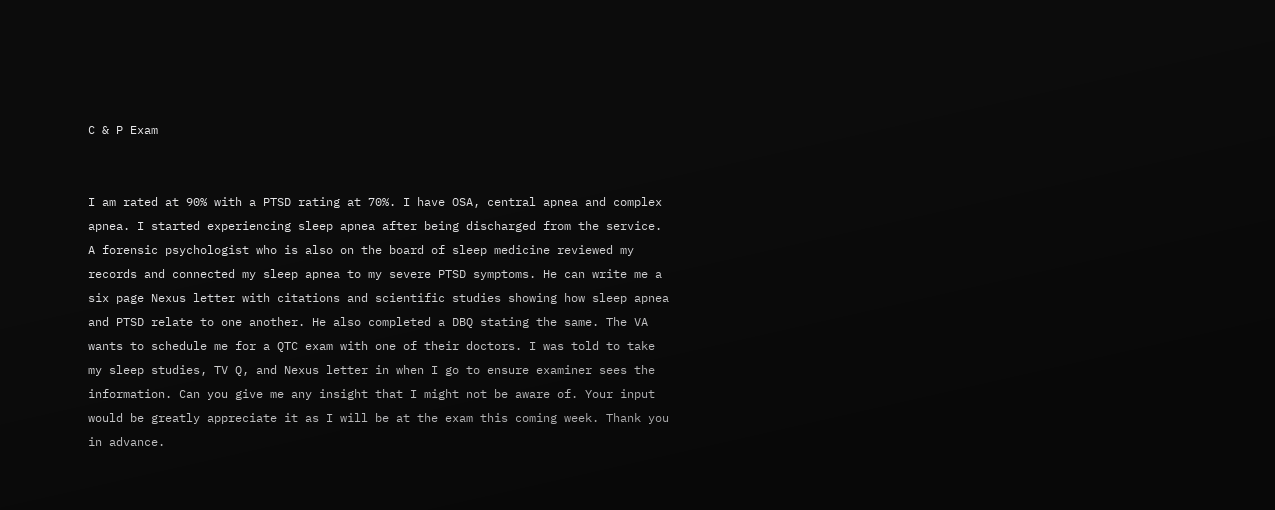C & P Exam


I am rated at 90% with a PTSD rating at 70%. I have OSA, central apnea and complex apnea. I started experiencing sleep apnea after being discharged from the service. A forensic psychologist who is also on the board of sleep medicine reviewed my records and connected my sleep apnea to my severe PTSD symptoms. He can write me a six page Nexus letter with citations and scientific studies showing how sleep apnea and PTSD relate to one another. He also completed a DBQ stating the same. The VA wants to schedule me for a QTC exam with one of their doctors. I was told to take my sleep studies, TV Q, and Nexus letter in when I go to ensure examiner sees the information. Can you give me any insight that I might not be aware of. Your input would be greatly appreciate it as I will be at the exam this coming week. Thank you in advance.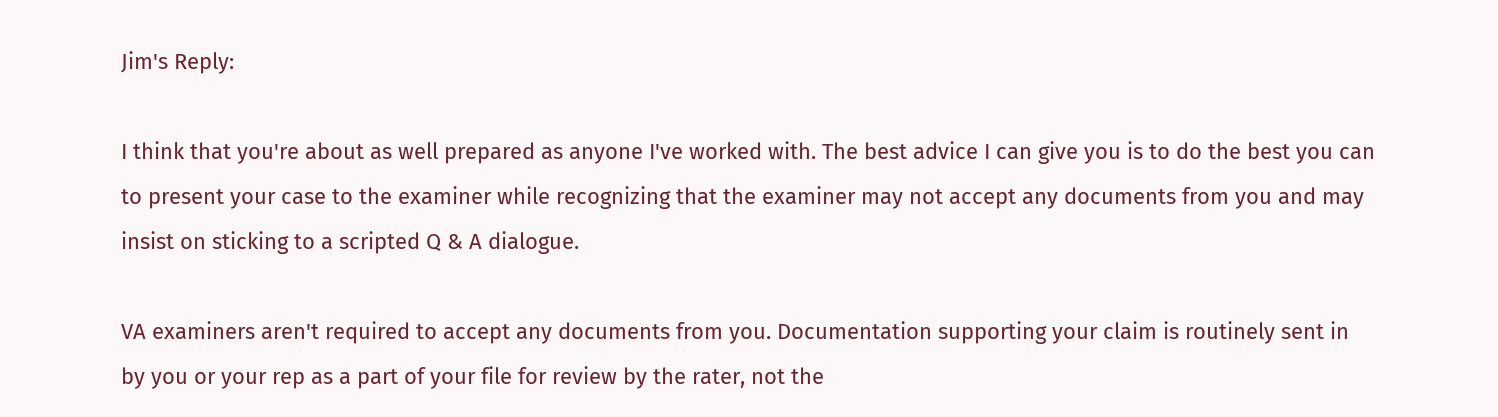Jim's Reply:

I think that you're about as well prepared as anyone I've worked with. The best advice I can give you is to do the best you can to present your case to the examiner while recognizing that the examiner may not accept any documents from you and may insist on sticking to a scripted Q & A dialogue.

VA examiners aren't required to accept any documents from you. Documentation supporting your claim is routinely sent in by you or your rep as a part of your file for review by the rater, not the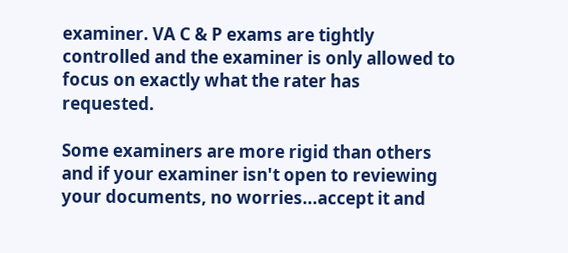examiner. VA C & P exams are tightly controlled and the examiner is only allowed to focus on exactly what the rater has requested.

Some examiners are more rigid than others and if your examiner isn't open to reviewing your documents, no worries...accept it and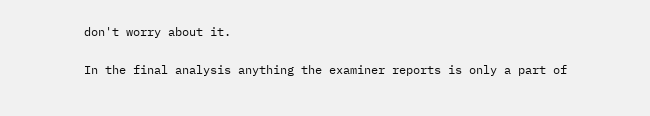don't worry about it.

In the final analysis anything the examiner reports is only a part of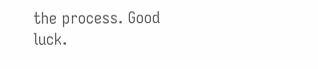the process. Good luck.